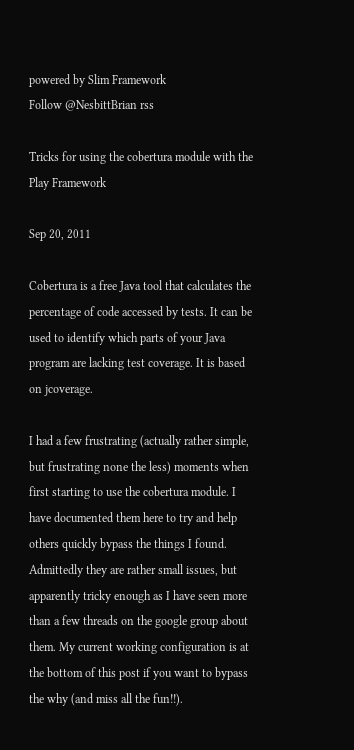powered by Slim Framework
Follow @NesbittBrian rss

Tricks for using the cobertura module with the Play Framework

Sep 20, 2011

Cobertura is a free Java tool that calculates the percentage of code accessed by tests. It can be used to identify which parts of your Java program are lacking test coverage. It is based on jcoverage.

I had a few frustrating (actually rather simple, but frustrating none the less) moments when first starting to use the cobertura module. I have documented them here to try and help others quickly bypass the things I found. Admittedly they are rather small issues, but apparently tricky enough as I have seen more than a few threads on the google group about them. My current working configuration is at the bottom of this post if you want to bypass the why (and miss all the fun!!).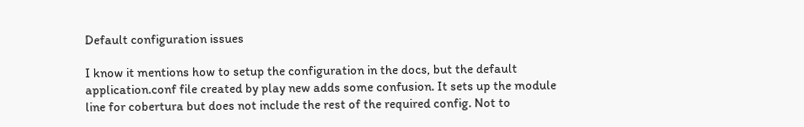Default configuration issues

I know it mentions how to setup the configuration in the docs, but the default application.conf file created by play new adds some confusion. It sets up the module line for cobertura but does not include the rest of the required config. Not to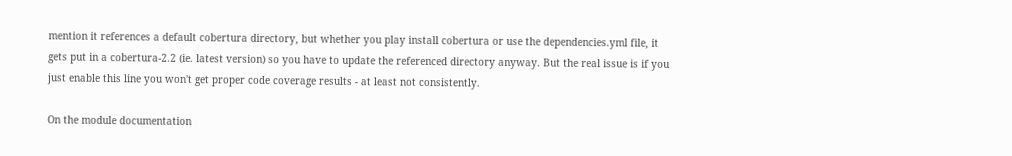mention it references a default cobertura directory, but whether you play install cobertura or use the dependencies.yml file, it gets put in a cobertura-2.2 (ie. latest version) so you have to update the referenced directory anyway. But the real issue is if you just enable this line you won't get proper code coverage results - at least not consistently.

On the module documentation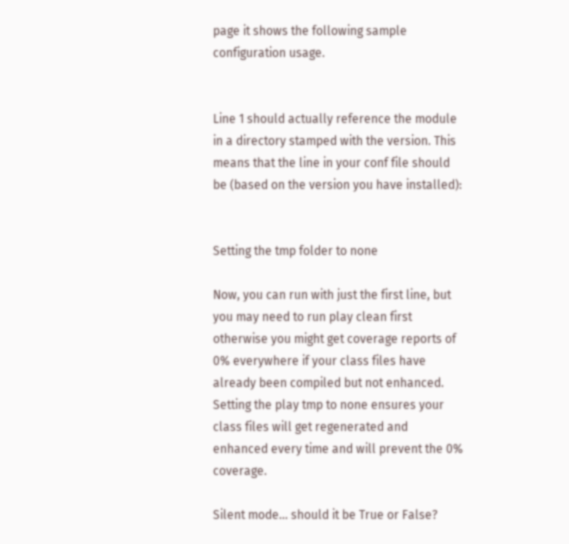page it shows the following sample configuration usage.


Line 1 should actually reference the module in a directory stamped with the version. This means that the line in your conf file should be (based on the version you have installed):


Setting the tmp folder to none

Now, you can run with just the first line, but you may need to run play clean first otherwise you might get coverage reports of 0% everywhere if your class files have already been compiled but not enhanced. Setting the play tmp to none ensures your class files will get regenerated and enhanced every time and will prevent the 0% coverage.

Silent mode... should it be True or False?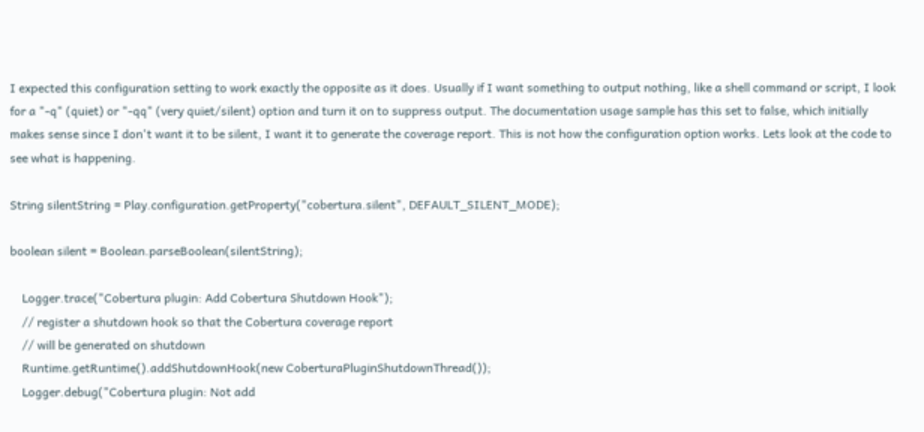I expected this configuration setting to work exactly the opposite as it does. Usually if I want something to output nothing, like a shell command or script, I look for a "-q" (quiet) or "-qq" (very quiet/silent) option and turn it on to suppress output. The documentation usage sample has this set to false, which initially makes sense since I don't want it to be silent, I want it to generate the coverage report. This is not how the configuration option works. Lets look at the code to see what is happening.

String silentString = Play.configuration.getProperty("cobertura.silent", DEFAULT_SILENT_MODE);

boolean silent = Boolean.parseBoolean(silentString);

    Logger.trace("Cobertura plugin: Add Cobertura Shutdown Hook");
    // register a shutdown hook so that the Cobertura coverage report
    // will be generated on shutdown
    Runtime.getRuntime().addShutdownHook(new CoberturaPluginShutdownThread());
    Logger.debug("Cobertura plugin: Not add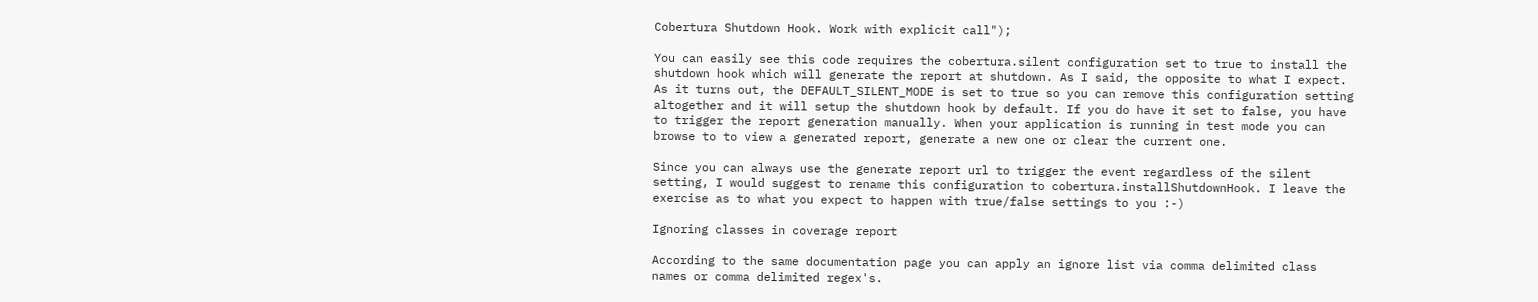Cobertura Shutdown Hook. Work with explicit call");

You can easily see this code requires the cobertura.silent configuration set to true to install the shutdown hook which will generate the report at shutdown. As I said, the opposite to what I expect. As it turns out, the DEFAULT_SILENT_MODE is set to true so you can remove this configuration setting altogether and it will setup the shutdown hook by default. If you do have it set to false, you have to trigger the report generation manually. When your application is running in test mode you can browse to to view a generated report, generate a new one or clear the current one.

Since you can always use the generate report url to trigger the event regardless of the silent setting, I would suggest to rename this configuration to cobertura.installShutdownHook. I leave the exercise as to what you expect to happen with true/false settings to you :-)

Ignoring classes in coverage report

According to the same documentation page you can apply an ignore list via comma delimited class names or comma delimited regex's.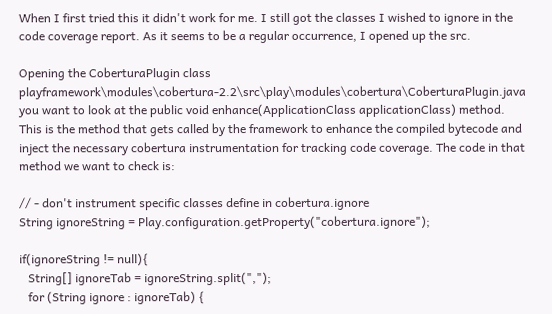When I first tried this it didn't work for me. I still got the classes I wished to ignore in the code coverage report. As it seems to be a regular occurrence, I opened up the src.

Opening the CoberturaPlugin class playframework\modules\cobertura-2.2\src\play\modules\cobertura\CoberturaPlugin.java you want to look at the public void enhance(ApplicationClass applicationClass) method. This is the method that gets called by the framework to enhance the compiled bytecode and inject the necessary cobertura instrumentation for tracking code coverage. The code in that method we want to check is:

// - don't instrument specific classes define in cobertura.ignore
String ignoreString = Play.configuration.getProperty("cobertura.ignore");

if(ignoreString != null){
   String[] ignoreTab = ignoreString.split(",");
   for (String ignore : ignoreTab) {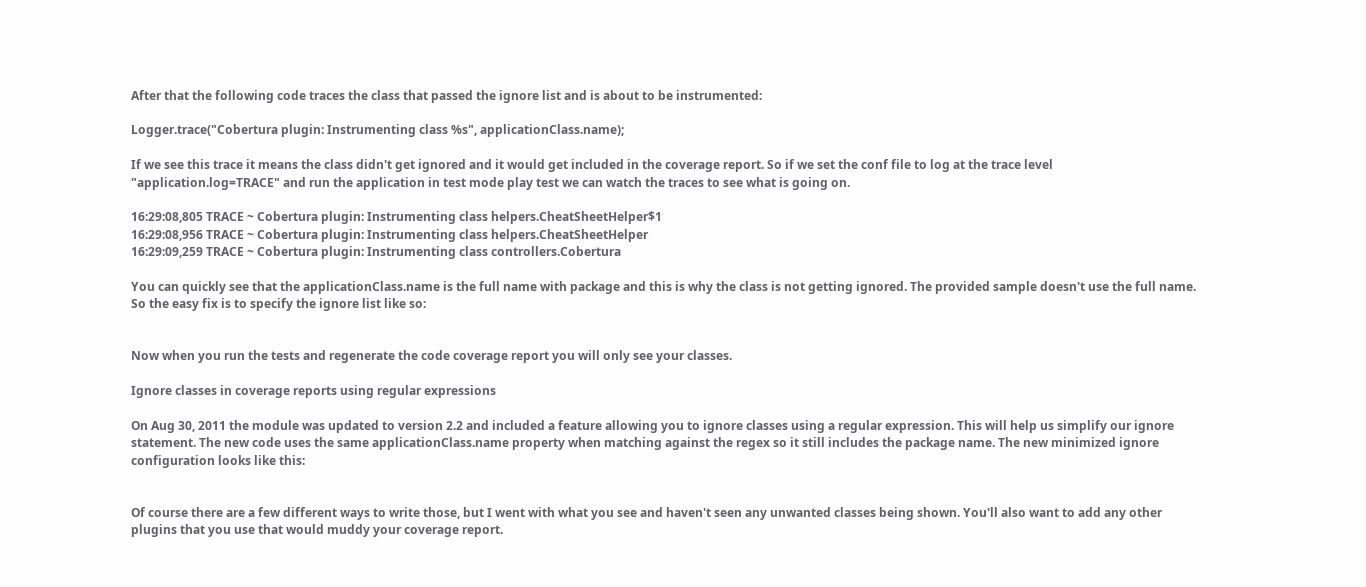After that the following code traces the class that passed the ignore list and is about to be instrumented:

Logger.trace("Cobertura plugin: Instrumenting class %s", applicationClass.name);

If we see this trace it means the class didn't get ignored and it would get included in the coverage report. So if we set the conf file to log at the trace level "application.log=TRACE" and run the application in test mode play test we can watch the traces to see what is going on.

16:29:08,805 TRACE ~ Cobertura plugin: Instrumenting class helpers.CheatSheetHelper$1
16:29:08,956 TRACE ~ Cobertura plugin: Instrumenting class helpers.CheatSheetHelper
16:29:09,259 TRACE ~ Cobertura plugin: Instrumenting class controllers.Cobertura

You can quickly see that the applicationClass.name is the full name with package and this is why the class is not getting ignored. The provided sample doesn't use the full name. So the easy fix is to specify the ignore list like so:


Now when you run the tests and regenerate the code coverage report you will only see your classes.

Ignore classes in coverage reports using regular expressions

On Aug 30, 2011 the module was updated to version 2.2 and included a feature allowing you to ignore classes using a regular expression. This will help us simplify our ignore statement. The new code uses the same applicationClass.name property when matching against the regex so it still includes the package name. The new minimized ignore configuration looks like this:


Of course there are a few different ways to write those, but I went with what you see and haven't seen any unwanted classes being shown. You'll also want to add any other plugins that you use that would muddy your coverage report.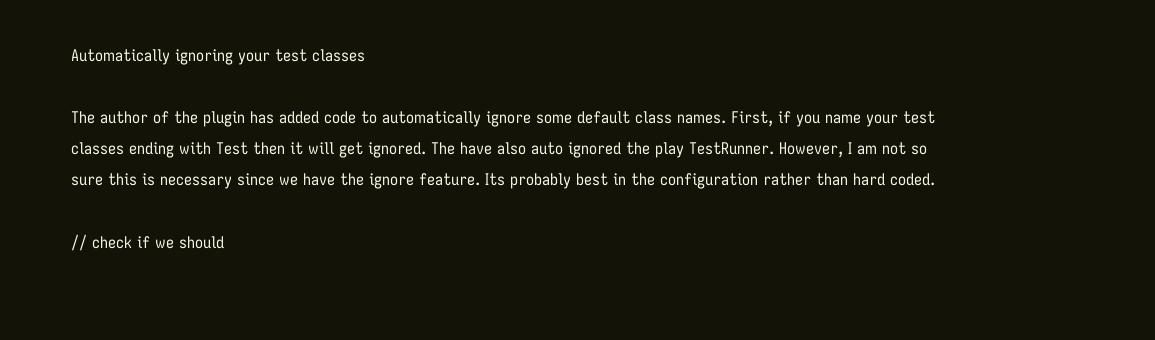Automatically ignoring your test classes

The author of the plugin has added code to automatically ignore some default class names. First, if you name your test classes ending with Test then it will get ignored. The have also auto ignored the play TestRunner. However, I am not so sure this is necessary since we have the ignore feature. Its probably best in the configuration rather than hard coded.

// check if we should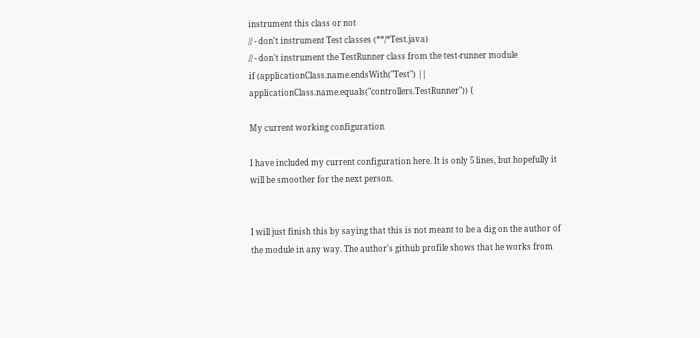instrument this class or not
// - don't instrument Test classes (**/*Test.java)
// - don't instrument the TestRunner class from the test-runner module
if (applicationClass.name.endsWith("Test") || applicationClass.name.equals("controllers.TestRunner")) {

My current working configuration

I have included my current configuration here. It is only 5 lines, but hopefully it will be smoother for the next person.


I will just finish this by saying that this is not meant to be a dig on the author of the module in any way. The author's github profile shows that he works from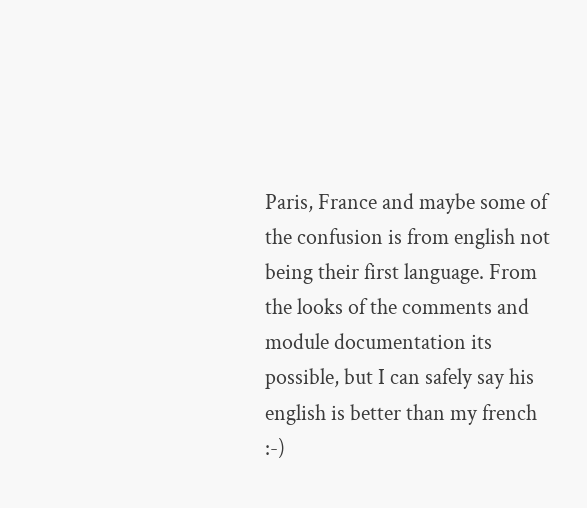Paris, France and maybe some of the confusion is from english not being their first language. From the looks of the comments and module documentation its possible, but I can safely say his english is better than my french :-)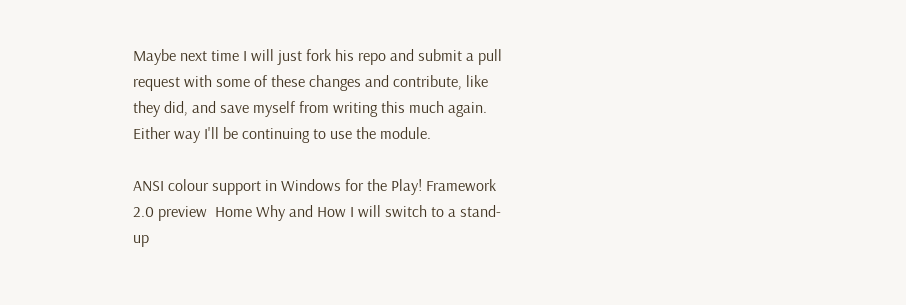Maybe next time I will just fork his repo and submit a pull request with some of these changes and contribute, like they did, and save myself from writing this much again. Either way I'll be continuing to use the module.

ANSI colour support in Windows for the Play! Framework 2.0 preview  Home Why and How I will switch to a stand-up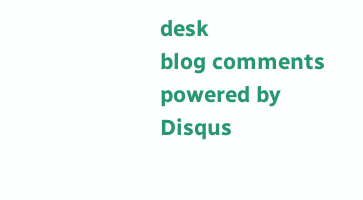desk
blog comments powered by Disqus